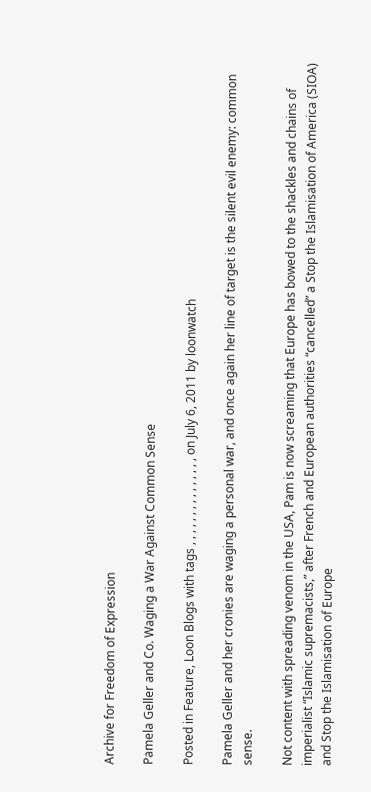Archive for Freedom of Expression

Pamela Geller and Co. Waging a War Against Common Sense

Posted in Feature, Loon Blogs with tags , , , , , , , , , , , , , , , on July 6, 2011 by loonwatch

Pamela Geller and her cronies are waging a personal war, and once again her line of target is the silent evil enemy: common sense.

Not content with spreading venom in the USA, Pam is now screaming that Europe has bowed to the shackles and chains of imperialist “Islamic supremacists,” after French and European authorities “cancelled” a Stop the Islamisation of America (SIOA) and Stop the Islamisation of Europe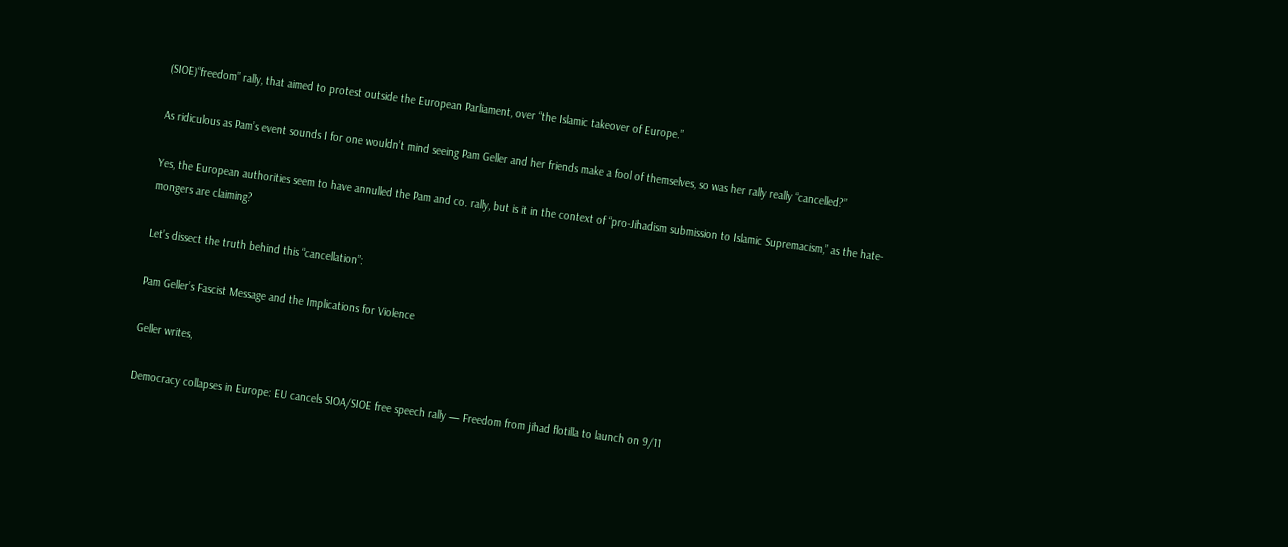(SIOE)“freedom” rally, that aimed to protest outside the European Parliament, over “the Islamic takeover of Europe.”

As ridiculous as Pam’s event sounds I for one wouldn’t mind seeing Pam Geller and her friends make a fool of themselves, so was her rally really “cancelled?”

Yes, the European authorities seem to have annulled the Pam and co. rally, but is it in the context of “pro-Jihadism submission to Islamic Supremacism,” as the hate-mongers are claiming?

Let’s dissect the truth behind this “cancellation”:

Pam Geller’s Fascist Message and the Implications for Violence

Geller writes,

Democracy collapses in Europe: EU cancels SIOA/SIOE free speech rally — Freedom from jihad flotilla to launch on 9/11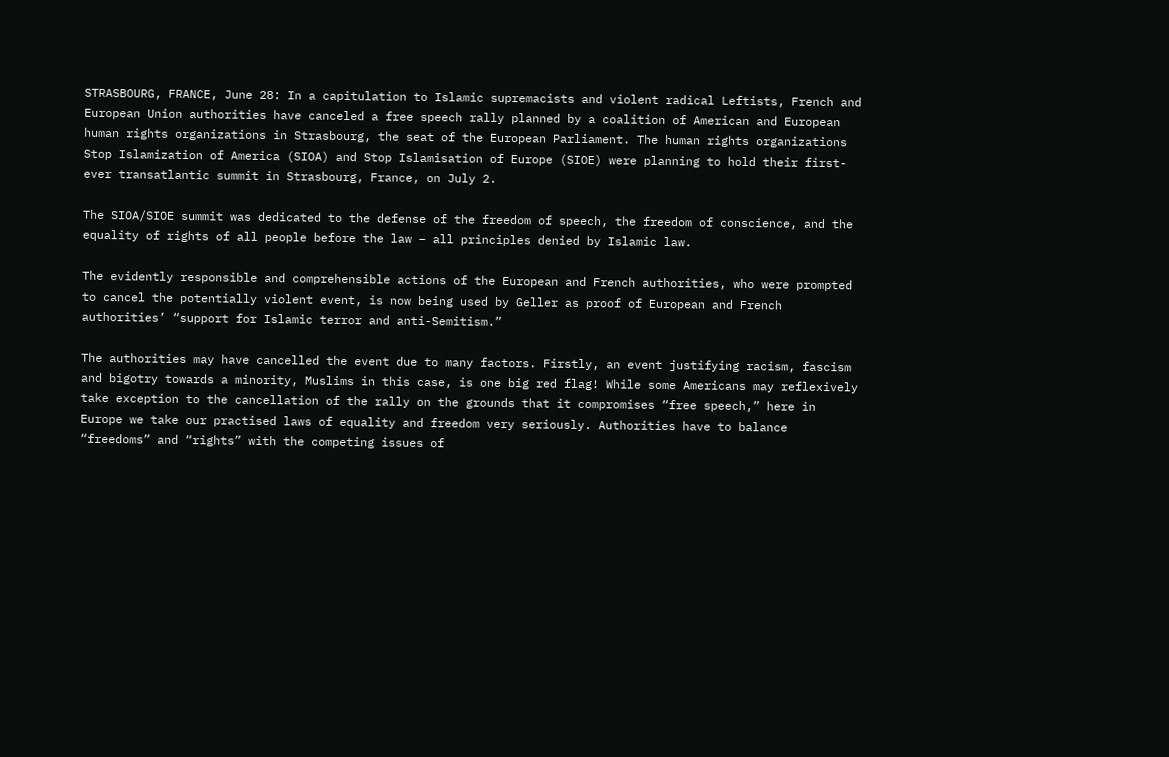STRASBOURG, FRANCE, June 28: In a capitulation to Islamic supremacists and violent radical Leftists, French and European Union authorities have canceled a free speech rally planned by a coalition of American and European human rights organizations in Strasbourg, the seat of the European Parliament. The human rights organizations Stop Islamization of America (SIOA) and Stop Islamisation of Europe (SIOE) were planning to hold their first-ever transatlantic summit in Strasbourg, France, on July 2.

The SIOA/SIOE summit was dedicated to the defense of the freedom of speech, the freedom of conscience, and the equality of rights of all people before the law – all principles denied by Islamic law.

The evidently responsible and comprehensible actions of the European and French authorities, who were prompted to cancel the potentially violent event, is now being used by Geller as proof of European and French authorities’ “support for Islamic terror and anti-Semitism.”

The authorities may have cancelled the event due to many factors. Firstly, an event justifying racism, fascism and bigotry towards a minority, Muslims in this case, is one big red flag! While some Americans may reflexively take exception to the cancellation of the rally on the grounds that it compromises “free speech,” here in Europe we take our practised laws of equality and freedom very seriously. Authorities have to balance “freedoms” and “rights” with the competing issues of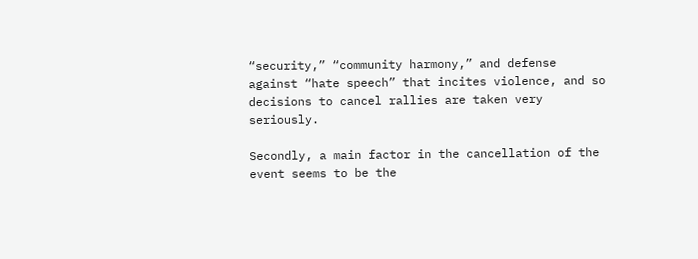“security,” “community harmony,” and defense against “hate speech” that incites violence, and so decisions to cancel rallies are taken very seriously.

Secondly, a main factor in the cancellation of the event seems to be the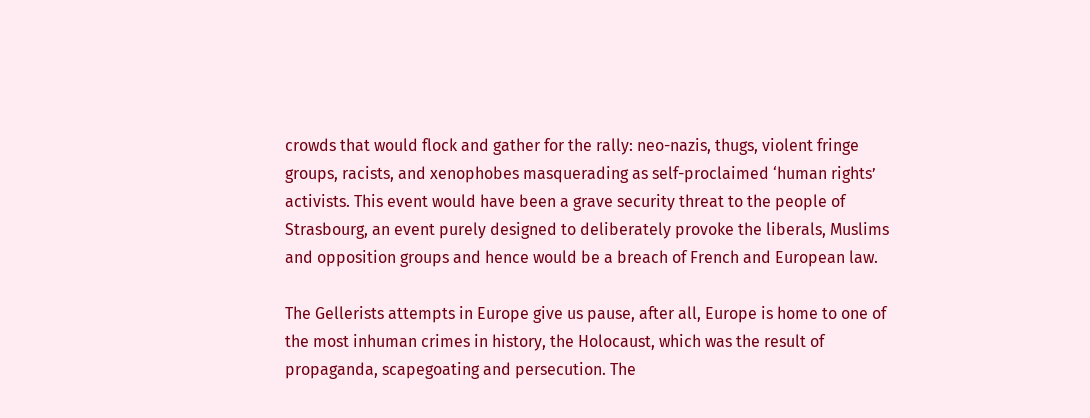crowds that would flock and gather for the rally: neo-nazis, thugs, violent fringe groups, racists, and xenophobes masquerading as self-proclaimed ‘human rights’ activists. This event would have been a grave security threat to the people of Strasbourg, an event purely designed to deliberately provoke the liberals, Muslims and opposition groups and hence would be a breach of French and European law.

The Gellerists attempts in Europe give us pause, after all, Europe is home to one of the most inhuman crimes in history, the Holocaust, which was the result of propaganda, scapegoating and persecution. The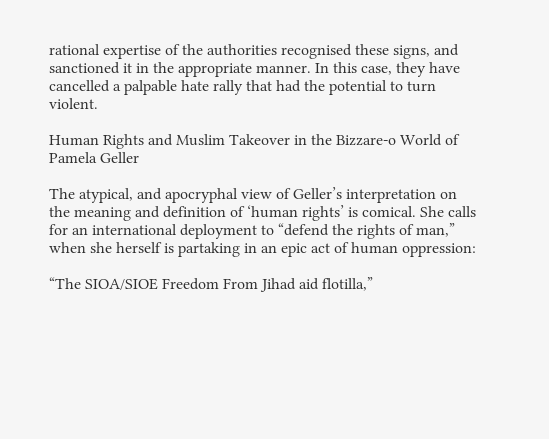rational expertise of the authorities recognised these signs, and sanctioned it in the appropriate manner. In this case, they have cancelled a palpable hate rally that had the potential to turn violent.

Human Rights and Muslim Takeover in the Bizzare-o World of Pamela Geller

The atypical, and apocryphal view of Geller’s interpretation on the meaning and definition of ‘human rights’ is comical. She calls for an international deployment to “defend the rights of man,” when she herself is partaking in an epic act of human oppression:

“The SIOA/SIOE Freedom From Jihad aid flotilla,”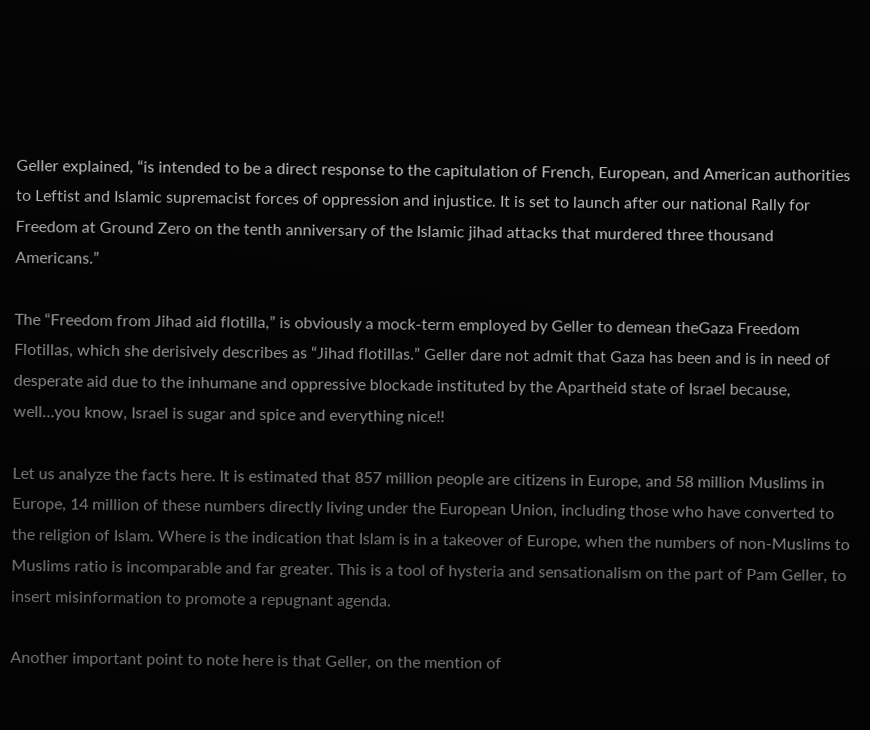Geller explained, “is intended to be a direct response to the capitulation of French, European, and American authorities to Leftist and Islamic supremacist forces of oppression and injustice. It is set to launch after our national Rally for Freedom at Ground Zero on the tenth anniversary of the Islamic jihad attacks that murdered three thousand Americans.”

The “Freedom from Jihad aid flotilla,” is obviously a mock-term employed by Geller to demean theGaza Freedom Flotillas, which she derisively describes as “Jihad flotillas.” Geller dare not admit that Gaza has been and is in need of desperate aid due to the inhumane and oppressive blockade instituted by the Apartheid state of Israel because, well…you know, Israel is sugar and spice and everything nice!!

Let us analyze the facts here. It is estimated that 857 million people are citizens in Europe, and 58 million Muslims in Europe, 14 million of these numbers directly living under the European Union, including those who have converted to the religion of Islam. Where is the indication that Islam is in a takeover of Europe, when the numbers of non-Muslims to Muslims ratio is incomparable and far greater. This is a tool of hysteria and sensationalism on the part of Pam Geller, to insert misinformation to promote a repugnant agenda.

Another important point to note here is that Geller, on the mention of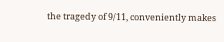the tragedy of 9/11, conveniently makes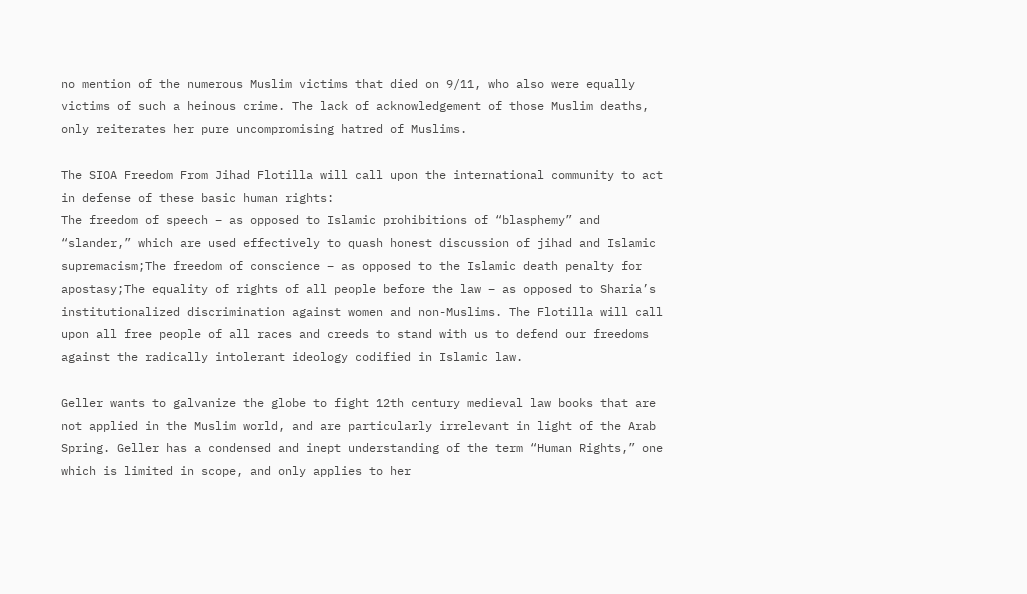no mention of the numerous Muslim victims that died on 9/11, who also were equally victims of such a heinous crime. The lack of acknowledgement of those Muslim deaths, only reiterates her pure uncompromising hatred of Muslims.

The SIOA Freedom From Jihad Flotilla will call upon the international community to act in defense of these basic human rights:
The freedom of speech – as opposed to Islamic prohibitions of “blasphemy” and “slander,” which are used effectively to quash honest discussion of jihad and Islamic supremacism;The freedom of conscience – as opposed to the Islamic death penalty for apostasy;The equality of rights of all people before the law – as opposed to Sharia’s institutionalized discrimination against women and non-Muslims. The Flotilla will call upon all free people of all races and creeds to stand with us to defend our freedoms against the radically intolerant ideology codified in Islamic law.

Geller wants to galvanize the globe to fight 12th century medieval law books that are not applied in the Muslim world, and are particularly irrelevant in light of the Arab Spring. Geller has a condensed and inept understanding of the term “Human Rights,” one which is limited in scope, and only applies to her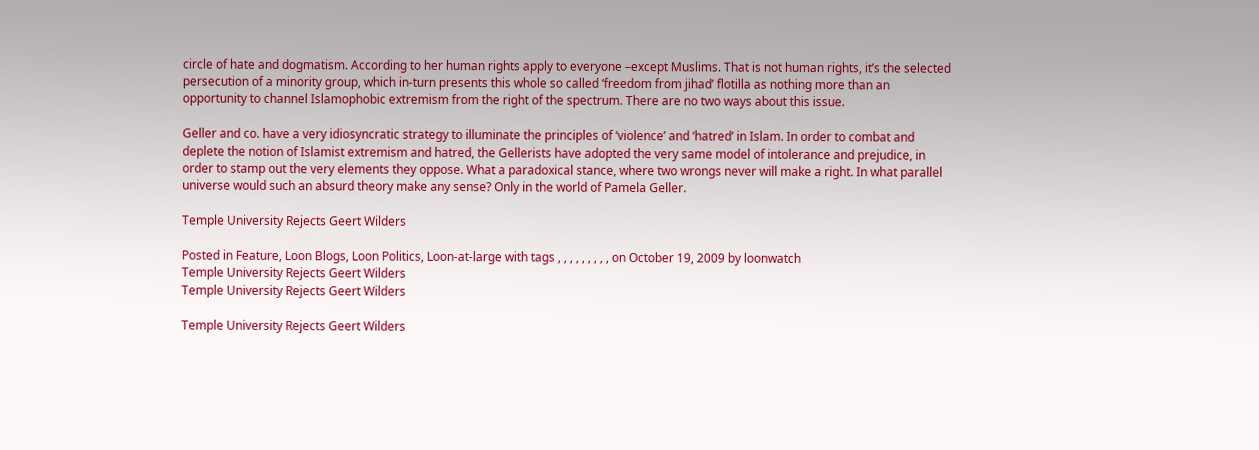circle of hate and dogmatism. According to her human rights apply to everyone –except Muslims. That is not human rights, it’s the selected persecution of a minority group, which in-turn presents this whole so called ‘freedom from jihad’ flotilla as nothing more than an opportunity to channel Islamophobic extremism from the right of the spectrum. There are no two ways about this issue.

Geller and co. have a very idiosyncratic strategy to illuminate the principles of ‘violence’ and ‘hatred’ in Islam. In order to combat and deplete the notion of Islamist extremism and hatred, the Gellerists have adopted the very same model of intolerance and prejudice, in order to stamp out the very elements they oppose. What a paradoxical stance, where two wrongs never will make a right. In what parallel universe would such an absurd theory make any sense? Only in the world of Pamela Geller.

Temple University Rejects Geert Wilders

Posted in Feature, Loon Blogs, Loon Politics, Loon-at-large with tags , , , , , , , , , on October 19, 2009 by loonwatch
Temple University Rejects Geert Wilders
Temple University Rejects Geert Wilders

Temple University Rejects Geert Wilders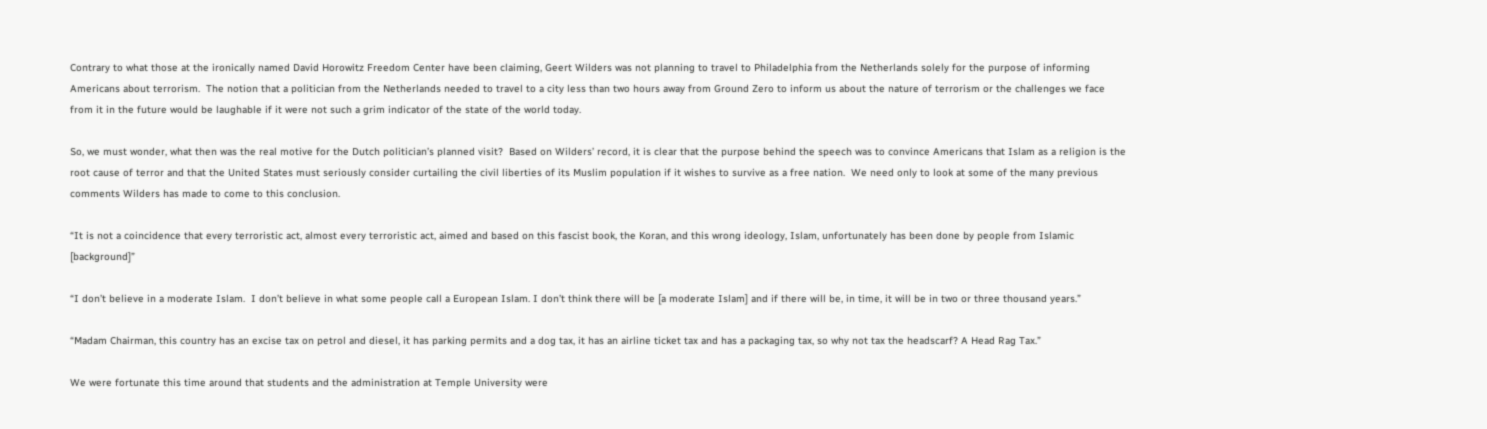Contrary to what those at the ironically named David Horowitz Freedom Center have been claiming, Geert Wilders was not planning to travel to Philadelphia from the Netherlands solely for the purpose of informing Americans about terrorism.  The notion that a politician from the Netherlands needed to travel to a city less than two hours away from Ground Zero to inform us about the nature of terrorism or the challenges we face from it in the future would be laughable if it were not such a grim indicator of the state of the world today.

So, we must wonder, what then was the real motive for the Dutch politician’s planned visit?  Based on Wilders’ record, it is clear that the purpose behind the speech was to convince Americans that Islam as a religion is the root cause of terror and that the United States must seriously consider curtailing the civil liberties of its Muslim population if it wishes to survive as a free nation.  We need only to look at some of the many previous comments Wilders has made to come to this conclusion.

“It is not a coincidence that every terroristic act, almost every terroristic act, aimed and based on this fascist book, the Koran, and this wrong ideology, Islam, unfortunately has been done by people from Islamic [background]”

“I don’t believe in a moderate Islam.  I don’t believe in what some people call a European Islam. I don’t think there will be [a moderate Islam] and if there will be, in time, it will be in two or three thousand years.”

“Madam Chairman, this country has an excise tax on petrol and diesel, it has parking permits and a dog tax, it has an airline ticket tax and has a packaging tax, so why not tax the headscarf? A Head Rag Tax.”

We were fortunate this time around that students and the administration at Temple University were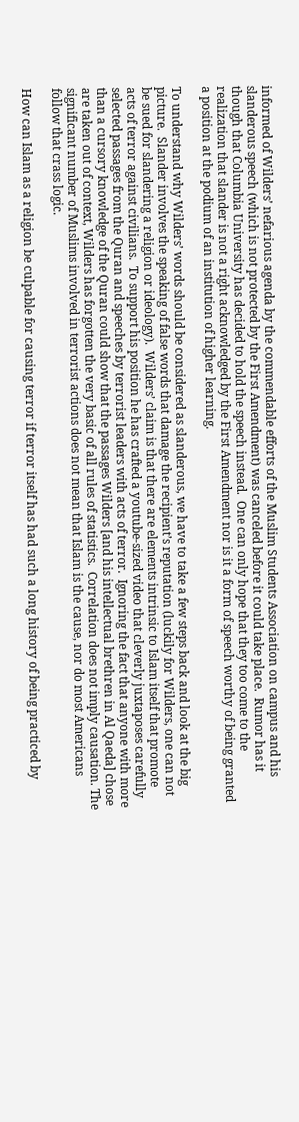informed of Wilders’ nefarious agenda by the commendable efforts of the Muslim Students Association on campus and his slanderous speech (which is not protected by the First Amendment) was canceled before it could take place.  Rumor has it though that Columbia University has decided to hold the speech instead.  One can only hope that they too come to the realization that slander is not a right acknowledged by the First Amendment nor is it a form of speech worthy of being granted a position at the podium of an institution of higher learning.

To understand why Wilders’ words should be considered as slanderous, we have to take a few steps back and look at the big picture.  Slander involves the speaking of false words that damage the recipient’s reputation (luckily for Wilders, one can not be sued for slandering a religion or ideology).  Wilders’ claim is that there are elements intrinsic to Islam itself that promote acts of terror against civilians.  To support his position he has crafted a youtube-sized video that cleverly juxtaposes carefully selected passages from the Quran and speeches by terrorist leaders with acts of terror.  Ignoring the fact that anyone with more than a cursory knowledge of the Quran could show that the passages Wilders [and his intellectual brethren in Al Qaeda] chose are taken out of context, Wilders has forgotten the very basic of all rules of statistics.  Correlation does not imply causation. The significant number of Muslims involved in terrorist actions does not mean that Islam is the cause, nor do most Americans follow that crass logic.

How can Islam as a religion be culpable for causing terror if terror itself has had such a long history of being practiced by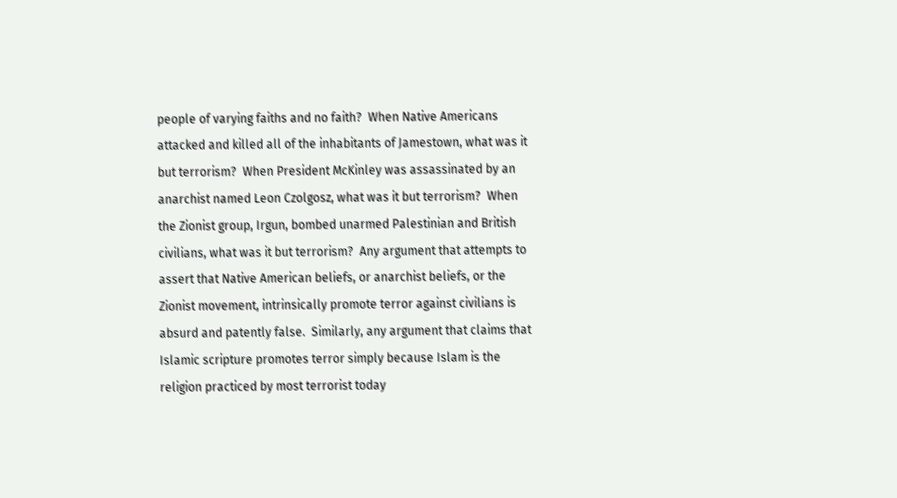people of varying faiths and no faith?  When Native Americans attacked and killed all of the inhabitants of Jamestown, what was it but terrorism?  When President McKinley was assassinated by an anarchist named Leon Czolgosz, what was it but terrorism?  When the Zionist group, Irgun, bombed unarmed Palestinian and British civilians, what was it but terrorism?  Any argument that attempts to assert that Native American beliefs, or anarchist beliefs, or the Zionist movement, intrinsically promote terror against civilians is absurd and patently false.  Similarly, any argument that claims that Islamic scripture promotes terror simply because Islam is the religion practiced by most terrorist today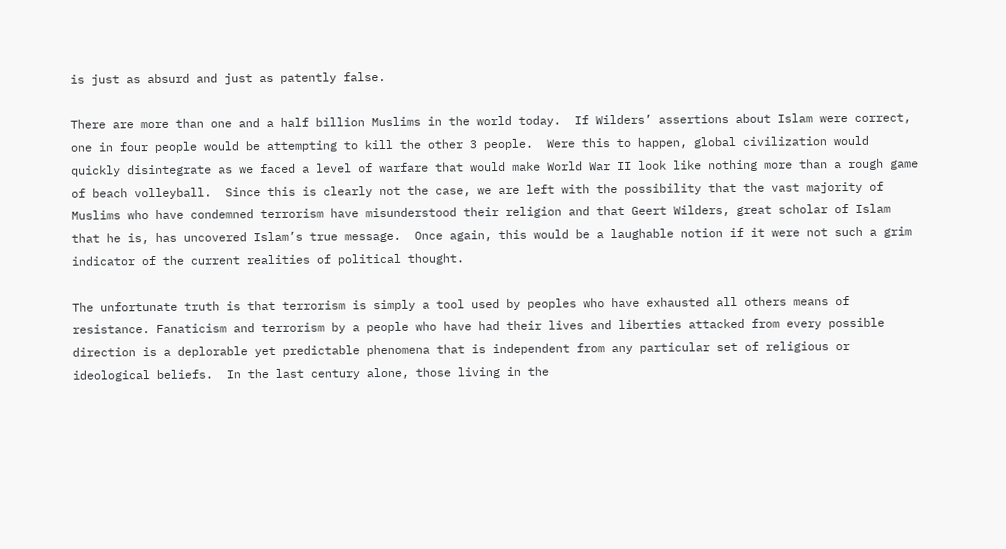is just as absurd and just as patently false.

There are more than one and a half billion Muslims in the world today.  If Wilders’ assertions about Islam were correct, one in four people would be attempting to kill the other 3 people.  Were this to happen, global civilization would quickly disintegrate as we faced a level of warfare that would make World War II look like nothing more than a rough game of beach volleyball.  Since this is clearly not the case, we are left with the possibility that the vast majority of Muslims who have condemned terrorism have misunderstood their religion and that Geert Wilders, great scholar of Islam that he is, has uncovered Islam’s true message.  Once again, this would be a laughable notion if it were not such a grim indicator of the current realities of political thought.

The unfortunate truth is that terrorism is simply a tool used by peoples who have exhausted all others means of resistance. Fanaticism and terrorism by a people who have had their lives and liberties attacked from every possible direction is a deplorable yet predictable phenomena that is independent from any particular set of religious or ideological beliefs.  In the last century alone, those living in the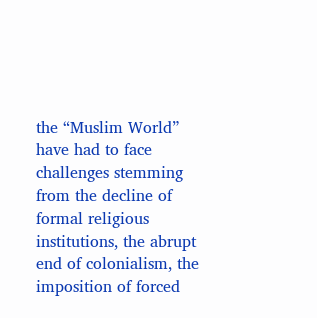the “Muslim World” have had to face challenges stemming from the decline of formal religious institutions, the abrupt end of colonialism, the imposition of forced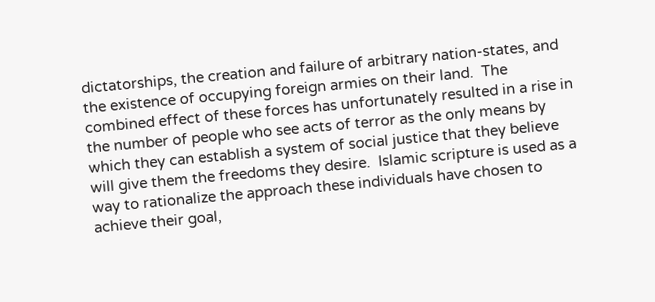dictatorships, the creation and failure of arbitrary nation-states, and the existence of occupying foreign armies on their land.  The combined effect of these forces has unfortunately resulted in a rise in the number of people who see acts of terror as the only means by which they can establish a system of social justice that they believe will give them the freedoms they desire.  Islamic scripture is used as a way to rationalize the approach these individuals have chosen to achieve their goal,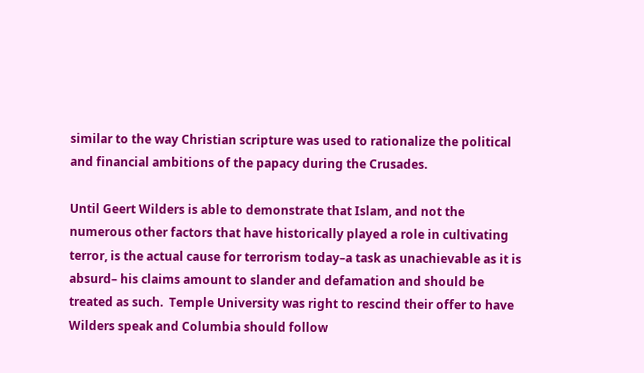similar to the way Christian scripture was used to rationalize the political and financial ambitions of the papacy during the Crusades.

Until Geert Wilders is able to demonstrate that Islam, and not the numerous other factors that have historically played a role in cultivating terror, is the actual cause for terrorism today–a task as unachievable as it is absurd– his claims amount to slander and defamation and should be treated as such.  Temple University was right to rescind their offer to have Wilders speak and Columbia should follow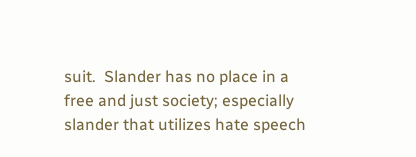suit.  Slander has no place in a free and just society; especially slander that utilizes hate speech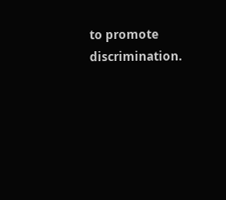to promote discrimination.